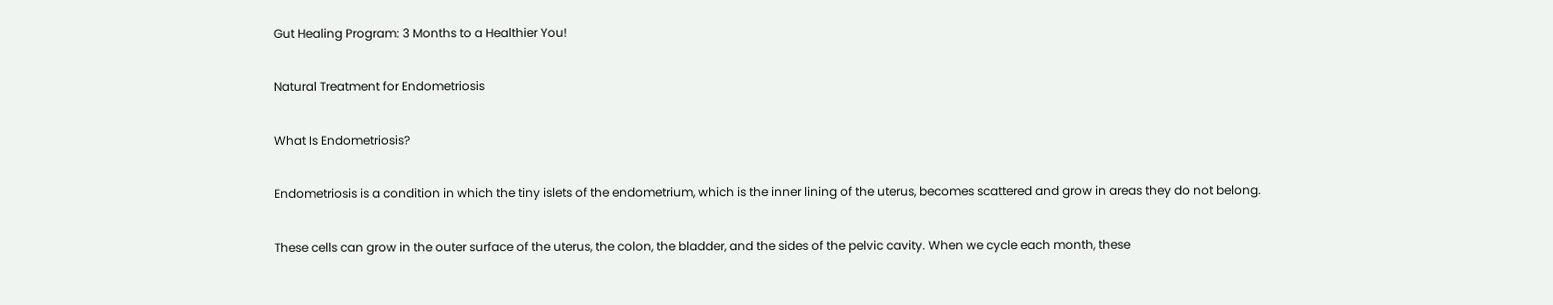Gut Healing Program: 3 Months to a Healthier You!

Natural Treatment for Endometriosis

What Is Endometriosis?

Endometriosis is a condition in which the tiny islets of the endometrium, which is the inner lining of the uterus, becomes scattered and grow in areas they do not belong.

These cells can grow in the outer surface of the uterus, the colon, the bladder, and the sides of the pelvic cavity. When we cycle each month, these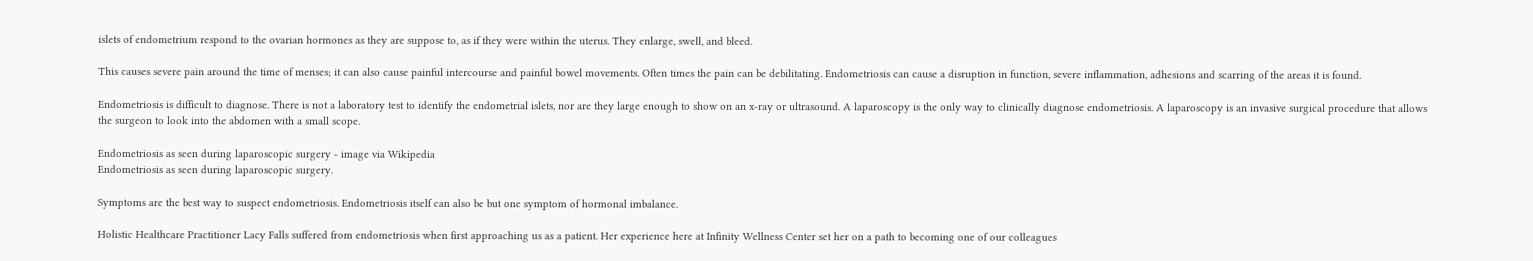islets of endometrium respond to the ovarian hormones as they are suppose to, as if they were within the uterus. They enlarge, swell, and bleed.

This causes severe pain around the time of menses; it can also cause painful intercourse and painful bowel movements. Often times the pain can be debilitating. Endometriosis can cause a disruption in function, severe inflammation, adhesions and scarring of the areas it is found.

Endometriosis is difficult to diagnose. There is not a laboratory test to identify the endometrial islets, nor are they large enough to show on an x-ray or ultrasound. A laparoscopy is the only way to clinically diagnose endometriosis. A laparoscopy is an invasive surgical procedure that allows the surgeon to look into the abdomen with a small scope.

Endometriosis as seen during laparoscopic surgery - image via Wikipedia
Endometriosis as seen during laparoscopic surgery.

Symptoms are the best way to suspect endometriosis. Endometriosis itself can also be but one symptom of hormonal imbalance.

Holistic Healthcare Practitioner Lacy Falls suffered from endometriosis when first approaching us as a patient. Her experience here at Infinity Wellness Center set her on a path to becoming one of our colleagues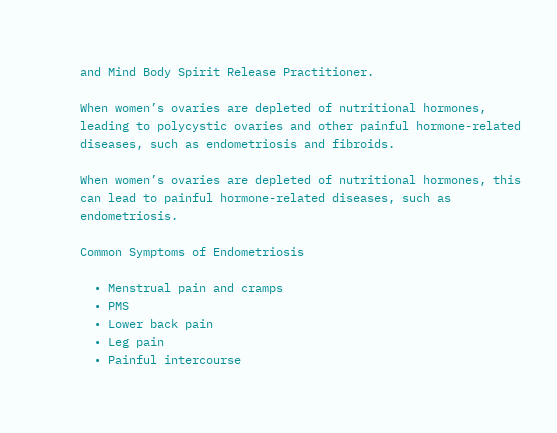and Mind Body Spirit Release Practitioner.

When women’s ovaries are depleted of nutritional hormones, leading to polycystic ovaries and other painful hormone-related diseases, such as endometriosis and fibroids.

When women’s ovaries are depleted of nutritional hormones, this can lead to painful hormone-related diseases, such as endometriosis.

Common Symptoms of Endometriosis

  • Menstrual pain and cramps
  • PMS
  • Lower back pain
  • Leg pain
  • Painful intercourse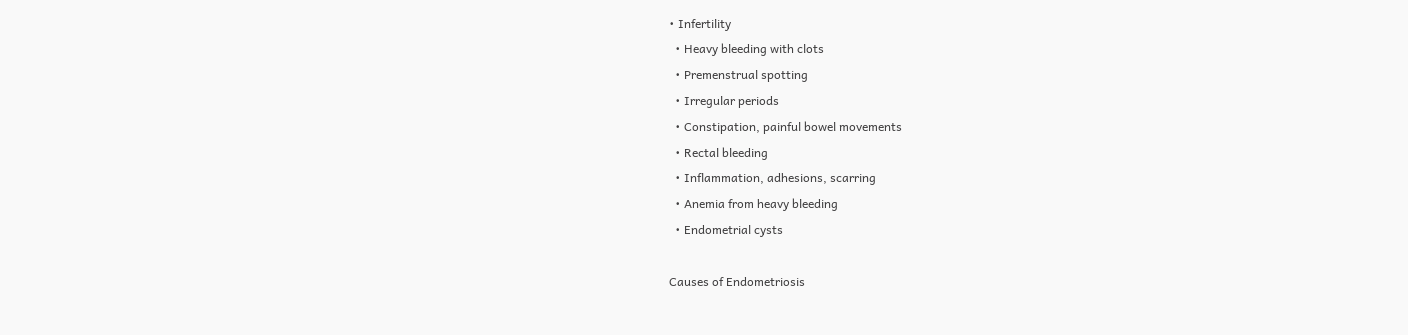• Infertility
  • Heavy bleeding with clots
  • Premenstrual spotting
  • Irregular periods
  • Constipation, painful bowel movements
  • Rectal bleeding
  • Inflammation, adhesions, scarring
  • Anemia from heavy bleeding
  • Endometrial cysts

Causes of Endometriosis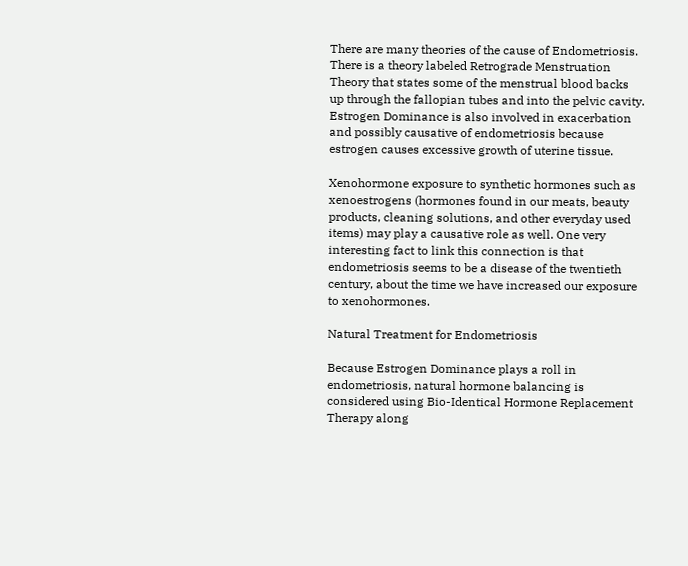There are many theories of the cause of Endometriosis. There is a theory labeled Retrograde Menstruation Theory that states some of the menstrual blood backs up through the fallopian tubes and into the pelvic cavity. Estrogen Dominance is also involved in exacerbation and possibly causative of endometriosis because estrogen causes excessive growth of uterine tissue.

Xenohormone exposure to synthetic hormones such as xenoestrogens (hormones found in our meats, beauty products, cleaning solutions, and other everyday used items) may play a causative role as well. One very interesting fact to link this connection is that endometriosis seems to be a disease of the twentieth century, about the time we have increased our exposure to xenohormones.

Natural Treatment for Endometriosis

Because Estrogen Dominance plays a roll in endometriosis, natural hormone balancing is considered using Bio-Identical Hormone Replacement Therapy along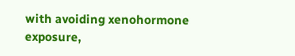with avoiding xenohormone exposure,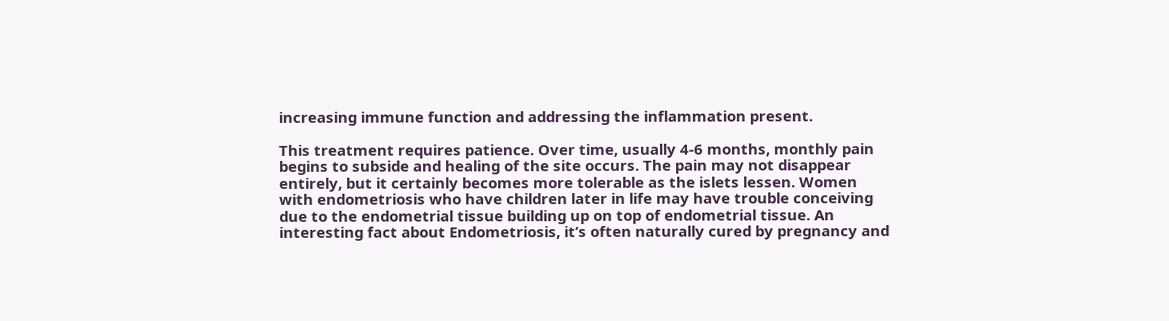increasing immune function and addressing the inflammation present.

This treatment requires patience. Over time, usually 4-6 months, monthly pain begins to subside and healing of the site occurs. The pain may not disappear entirely, but it certainly becomes more tolerable as the islets lessen. Women with endometriosis who have children later in life may have trouble conceiving due to the endometrial tissue building up on top of endometrial tissue. An interesting fact about Endometriosis, it’s often naturally cured by pregnancy and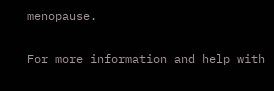menopause.

For more information and help with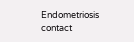Endometriosis contact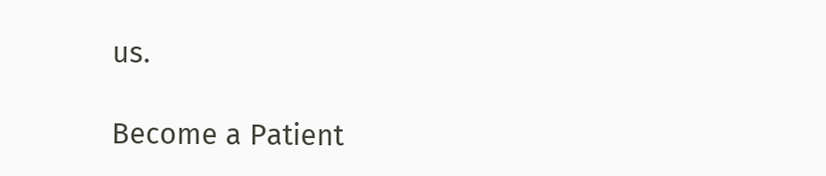us.

Become a Patient